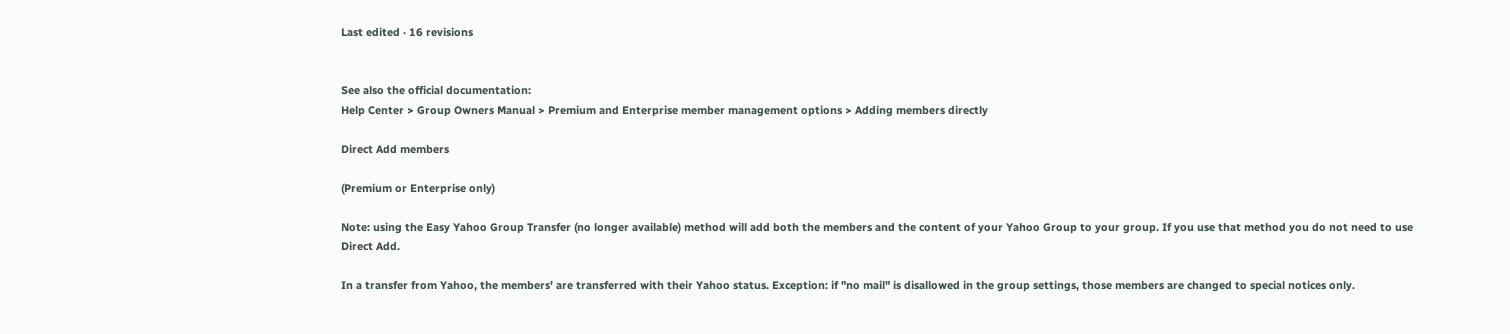Last edited · 16 revisions


See also the official documentation:
Help Center > Group Owners Manual > Premium and Enterprise member management options > Adding members directly

Direct Add members

(Premium or Enterprise only)

Note: using the Easy Yahoo Group Transfer (no longer available) method will add both the members and the content of your Yahoo Group to your group. If you use that method you do not need to use Direct Add.

In a transfer from Yahoo, the members' are transferred with their Yahoo status. Exception: if "no mail" is disallowed in the group settings, those members are changed to special notices only.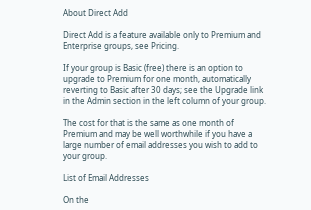About Direct Add

Direct Add is a feature available only to Premium and Enterprise groups, see Pricing.

If your group is Basic (free) there is an option to upgrade to Premium for one month, automatically reverting to Basic after 30 days; see the Upgrade link in the Admin section in the left column of your group.

The cost for that is the same as one month of Premium and may be well worthwhile if you have a large number of email addresses you wish to add to your group.

List of Email Addresses

On the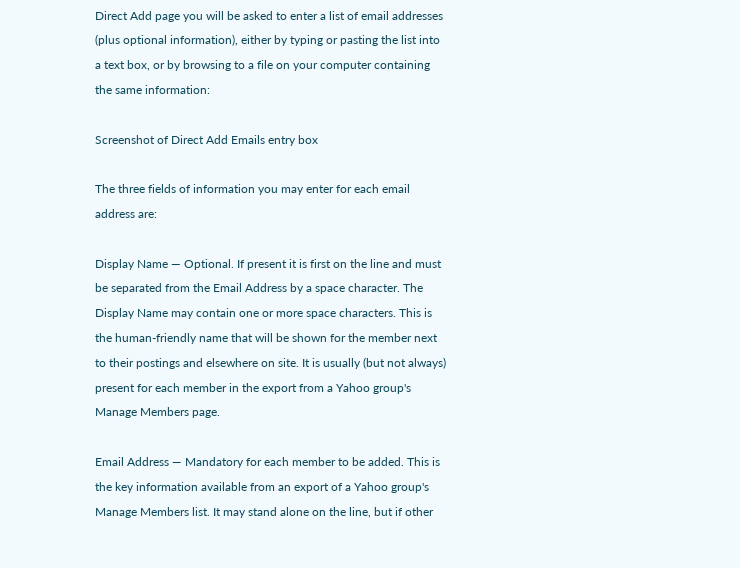Direct Add page you will be asked to enter a list of email addresses (plus optional information), either by typing or pasting the list into a text box, or by browsing to a file on your computer containing the same information:

Screenshot of Direct Add Emails entry box

The three fields of information you may enter for each email address are:

Display Name — Optional. If present it is first on the line and must be separated from the Email Address by a space character. The Display Name may contain one or more space characters. This is the human-friendly name that will be shown for the member next to their postings and elsewhere on site. It is usually (but not always) present for each member in the export from a Yahoo group's Manage Members page.

Email Address — Mandatory for each member to be added. This is the key information available from an export of a Yahoo group's Manage Members list. It may stand alone on the line, but if other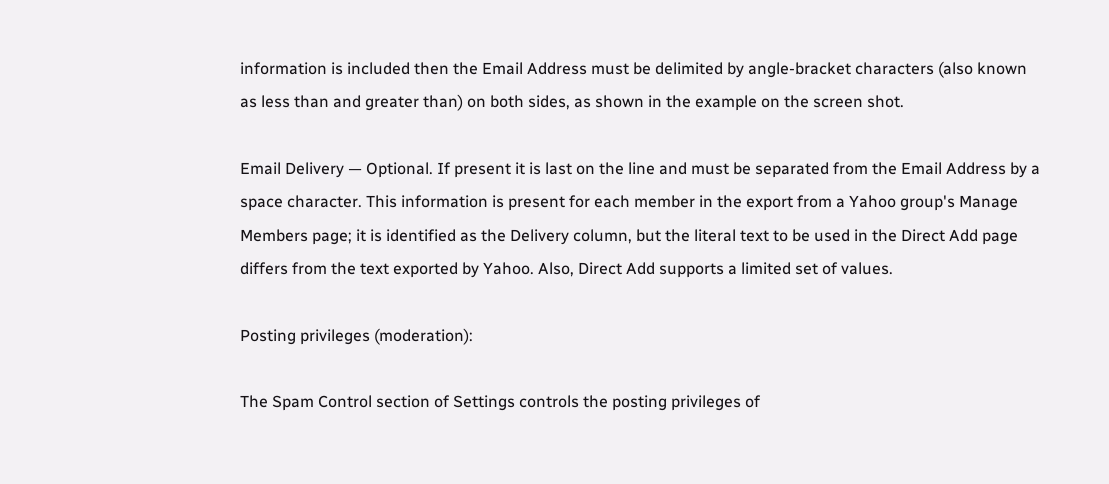information is included then the Email Address must be delimited by angle-bracket characters (also known as less than and greater than) on both sides, as shown in the example on the screen shot.

Email Delivery — Optional. If present it is last on the line and must be separated from the Email Address by a space character. This information is present for each member in the export from a Yahoo group's Manage Members page; it is identified as the Delivery column, but the literal text to be used in the Direct Add page differs from the text exported by Yahoo. Also, Direct Add supports a limited set of values.

Posting privileges (moderation):

The Spam Control section of Settings controls the posting privileges of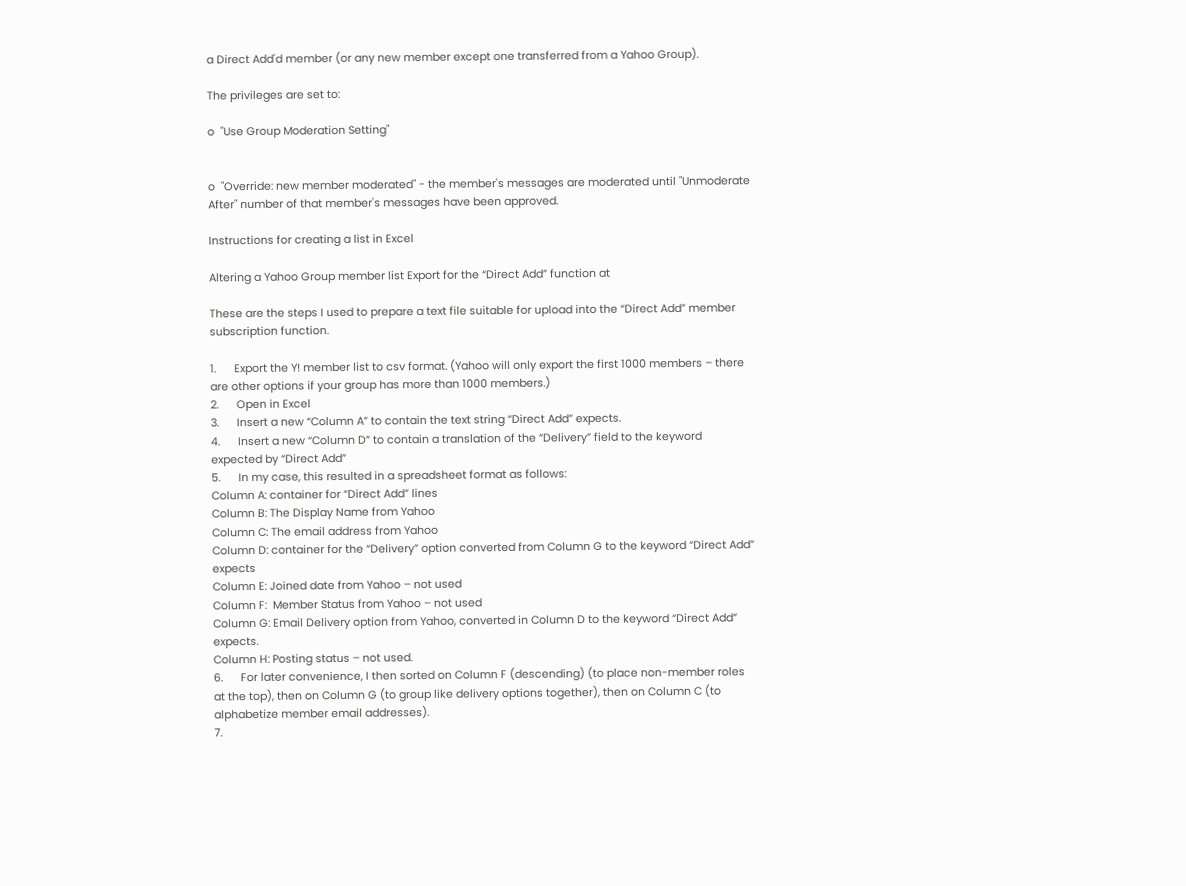a Direct Add'd member (or any new member except one transferred from a Yahoo Group).

The privileges are set to:

o  "Use Group Moderation Setting"


o  "Override: new member moderated" - the member's messages are moderated until "Unmoderate After" number of that member's messages have been approved.

Instructions for creating a list in Excel

Altering a Yahoo Group member list Export for the “Direct Add” function at

These are the steps I used to prepare a text file suitable for upload into the “Direct Add” member subscription function.

1.      Export the Y! member list to csv format. (Yahoo will only export the first 1000 members – there are other options if your group has more than 1000 members.)
2.      Open in Excel
3.      Insert a new “Column A” to contain the text string “Direct Add” expects.
4.      Insert a new “Column D” to contain a translation of the “Delivery” field to the keyword expected by “Direct Add”
5.      In my case, this resulted in a spreadsheet format as follows:
Column A: container for “Direct Add” lines
Column B: The Display Name from Yahoo
Column C: The email address from Yahoo
Column D: container for the “Delivery” option converted from Column G to the keyword “Direct Add” expects
Column E: Joined date from Yahoo – not used
Column F:  Member Status from Yahoo – not used
Column G: Email Delivery option from Yahoo, converted in Column D to the keyword “Direct Add” expects.
Column H: Posting status – not used.
6.      For later convenience, I then sorted on Column F (descending) (to place non-member roles at the top), then on Column G (to group like delivery options together), then on Column C (to alphabetize member email addresses).
7.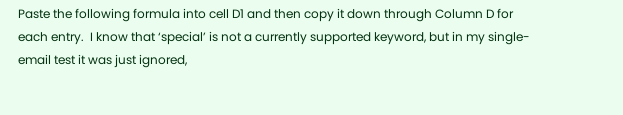Paste the following formula into cell D1 and then copy it down through Column D for each entry.  I know that ‘special’ is not a currently supported keyword, but in my single-email test it was just ignored,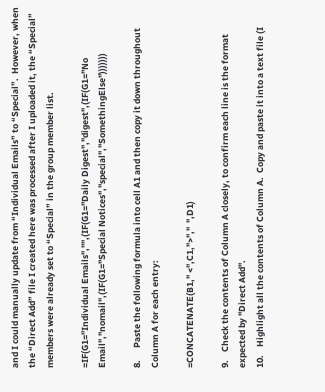and I could manually update from “Individual Emails” to “Special”.  However, when the “Direct Add” file I created here was processed after I uploaded it, the “Special” members were already set to “Special” in the group member list.

=IF(G1="Individual Emails","",(IF(G1="Daily Digest","digest",(IF(G1="No Email","nomail",(IF(G1="Special Notices","special","SomethingElse")))))))

8.      Paste the following formula into cell A1 and then copy it down throughout Column A for each entry:

=CONCATENATE(B1," <",C1,">","  ",D1)

9.    Check the contents of Column A closely, to confirm each line is the format expected by "Direct Add".
10.    Highlight all the contents of Column A.  Copy and paste it into a text file (I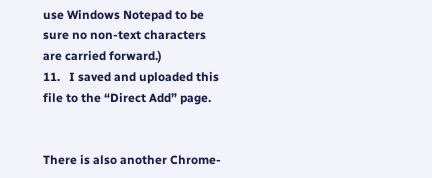use Windows Notepad to be sure no non-text characters are carried forward.)
11.   I saved and uploaded this file to the “Direct Add” page.


There is also another Chrome-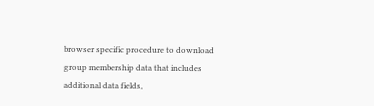browser specific procedure to download group membership data that includes additional data fields,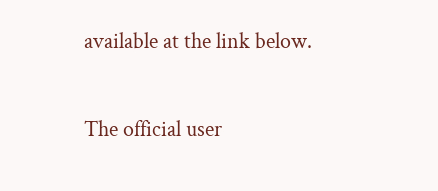available at the link below.

The official user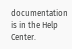documentation is in the Help Center.